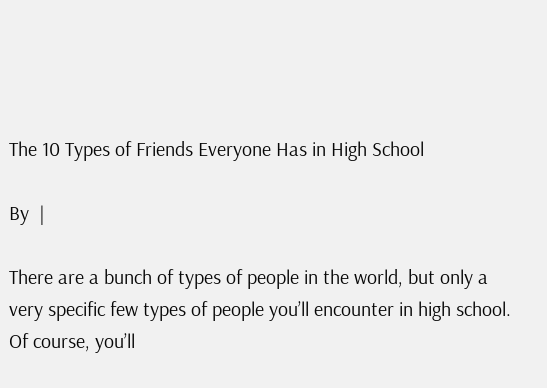The 10 Types of Friends Everyone Has in High School

By  |

There are a bunch of types of people in the world, but only a very specific few types of people you’ll encounter in high school. Of course, you’ll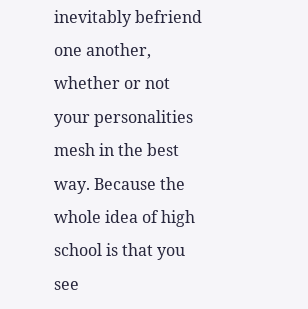inevitably befriend one another, whether or not your personalities mesh in the best way. Because the whole idea of high school is that you see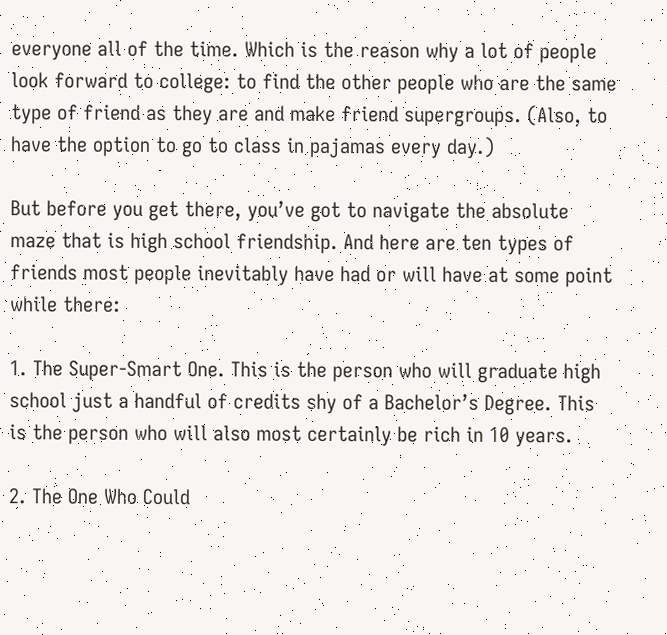everyone all of the time. Which is the reason why a lot of people look forward to college: to find the other people who are the same type of friend as they are and make friend supergroups. (Also, to have the option to go to class in pajamas every day.)

But before you get there, you’ve got to navigate the absolute maze that is high school friendship. And here are ten types of friends most people inevitably have had or will have at some point while there:

1. The Super-Smart One. This is the person who will graduate high school just a handful of credits shy of a Bachelor’s Degree. This is the person who will also most certainly be rich in 10 years.

2. The One Who Could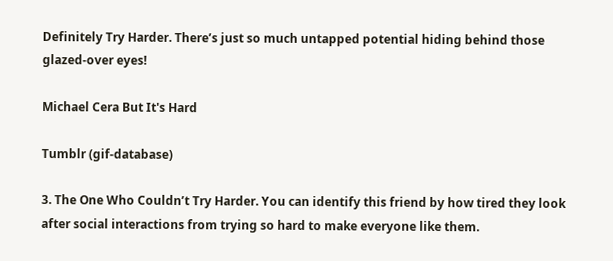Definitely Try Harder. There’s just so much untapped potential hiding behind those glazed-over eyes!

Michael Cera But It's Hard

Tumblr (gif-database)

3. The One Who Couldn’t Try Harder. You can identify this friend by how tired they look after social interactions from trying so hard to make everyone like them.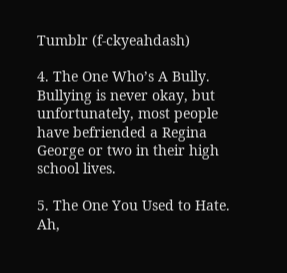Tumblr (f-ckyeahdash)

4. The One Who’s A Bully. Bullying is never okay, but unfortunately, most people have befriended a Regina George or two in their high school lives.

5. The One You Used to Hate. Ah,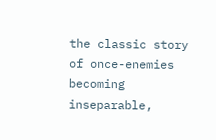the classic story of once-enemies becoming inseparable,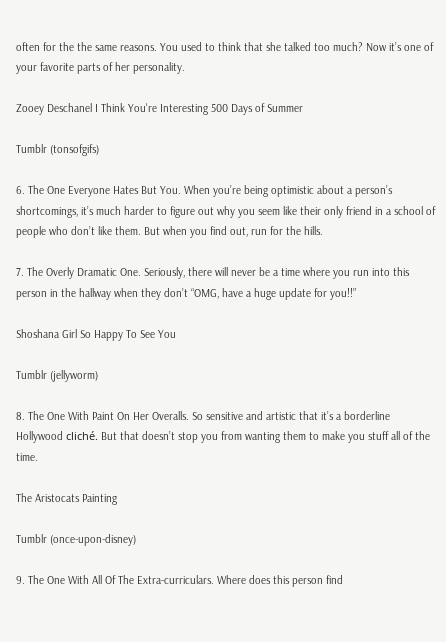often for the the same reasons. You used to think that she talked too much? Now it’s one of your favorite parts of her personality.

Zooey Deschanel I Think You're Interesting 500 Days of Summer

Tumblr (tonsofgifs)

6. The One Everyone Hates But You. When you’re being optimistic about a person’s shortcomings, it’s much harder to figure out why you seem like their only friend in a school of people who don’t like them. But when you find out, run for the hills.

7. The Overly Dramatic One. Seriously, there will never be a time where you run into this person in the hallway when they don’t “OMG, have a huge update for you!!”

Shoshana Girl So Happy To See You

Tumblr (jellyworm)

8. The One With Paint On Her Overalls. So sensitive and artistic that it’s a borderline Hollywood cliché. But that doesn’t stop you from wanting them to make you stuff all of the time.

The Aristocats Painting

Tumblr (once-upon-disney)

9. The One With All Of The Extra-curriculars. Where does this person find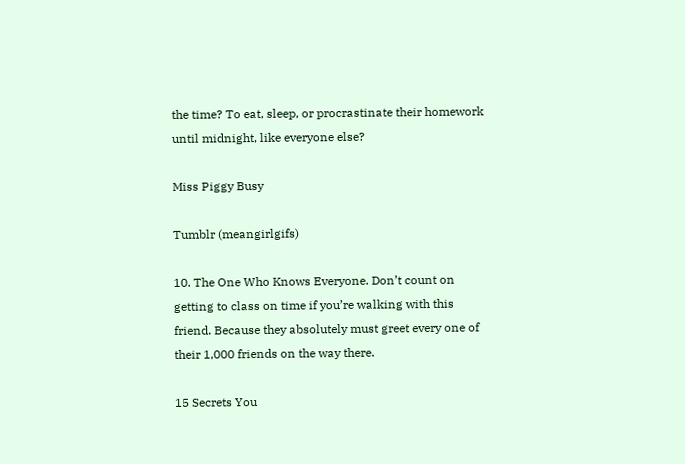the time? To eat, sleep, or procrastinate their homework until midnight, like everyone else?

Miss Piggy Busy

Tumblr (meangirlgifs)

10. The One Who Knows Everyone. Don’t count on getting to class on time if you’re walking with this friend. Because they absolutely must greet every one of their 1,000 friends on the way there.

15 Secrets You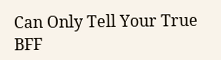Can Only Tell Your True BFF